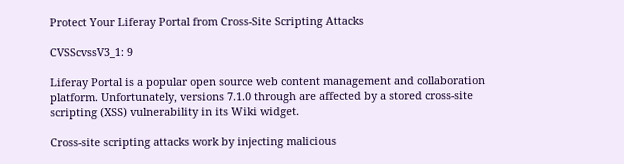Protect Your Liferay Portal from Cross-Site Scripting Attacks

CVSScvssV3_1: 9

Liferay Portal is a popular open source web content management and collaboration platform. Unfortunately, versions 7.1.0 through are affected by a stored cross-site scripting (XSS) vulnerability in its Wiki widget.

Cross-site scripting attacks work by injecting malicious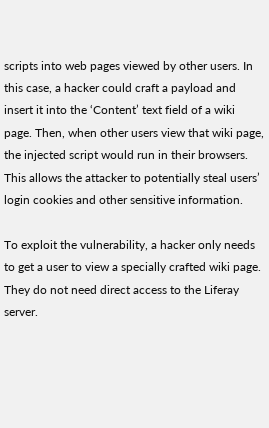scripts into web pages viewed by other users. In this case, a hacker could craft a payload and insert it into the ‘Content’ text field of a wiki page. Then, when other users view that wiki page, the injected script would run in their browsers. This allows the attacker to potentially steal users’ login cookies and other sensitive information.

To exploit the vulnerability, a hacker only needs to get a user to view a specially crafted wiki page. They do not need direct access to the Liferay server.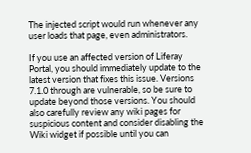The injected script would run whenever any user loads that page, even administrators.

If you use an affected version of Liferay Portal, you should immediately update to the latest version that fixes this issue. Versions 7.1.0 through are vulnerable, so be sure to update beyond those versions. You should also carefully review any wiki pages for suspicious content and consider disabling the Wiki widget if possible until you can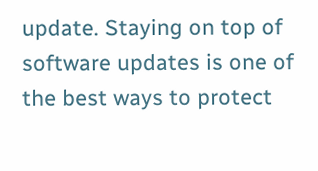update. Staying on top of software updates is one of the best ways to protect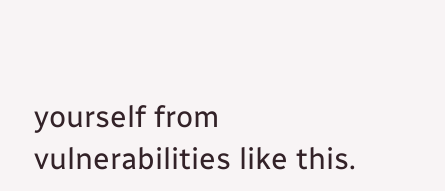yourself from vulnerabilities like this.